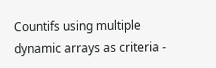Countifs using multiple dynamic arrays as criteria -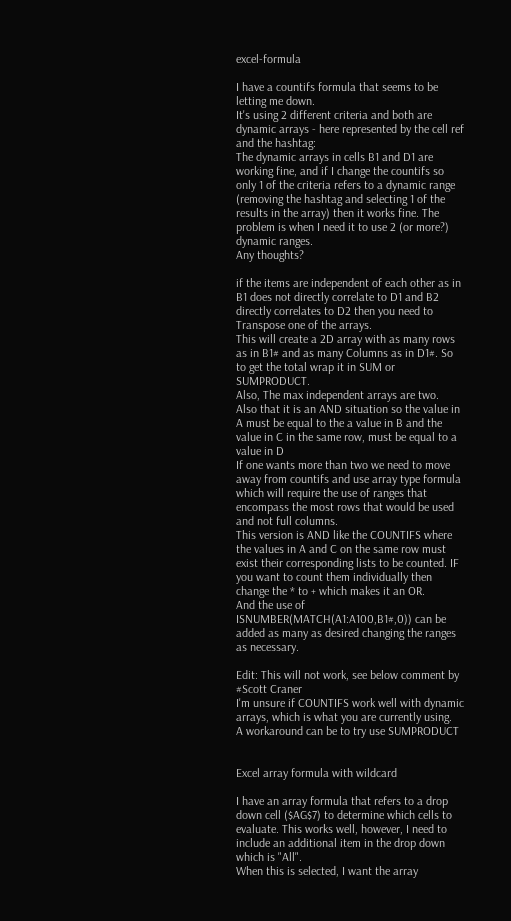excel-formula

I have a countifs formula that seems to be letting me down.
It's using 2 different criteria and both are dynamic arrays - here represented by the cell ref and the hashtag:
The dynamic arrays in cells B1 and D1 are working fine, and if I change the countifs so only 1 of the criteria refers to a dynamic range (removing the hashtag and selecting 1 of the results in the array) then it works fine. The problem is when I need it to use 2 (or more?) dynamic ranges.
Any thoughts?

if the items are independent of each other as in B1 does not directly correlate to D1 and B2 directly correlates to D2 then you need to Transpose one of the arrays.
This will create a 2D array with as many rows as in B1# and as many Columns as in D1#. So to get the total wrap it in SUM or SUMPRODUCT.
Also, The max independent arrays are two.
Also that it is an AND situation so the value in A must be equal to the a value in B and the value in C in the same row, must be equal to a value in D
If one wants more than two we need to move away from countifs and use array type formula which will require the use of ranges that encompass the most rows that would be used and not full columns.
This version is AND like the COUNTIFS where the values in A and C on the same row must exist their corresponding lists to be counted. IF you want to count them individually then change the * to + which makes it an OR.
And the use of ISNUMBER(MATCH(A1:A100,B1#,0)) can be added as many as desired changing the ranges as necessary.

Edit: This will not work, see below comment by #Scott Craner
I'm unsure if COUNTIFS work well with dynamic arrays, which is what you are currently using.
A workaround can be to try use SUMPRODUCT


Excel array formula with wildcard

I have an array formula that refers to a drop down cell ($AG$7) to determine which cells to evaluate. This works well, however, I need to include an additional item in the drop down which is "All".
When this is selected, I want the array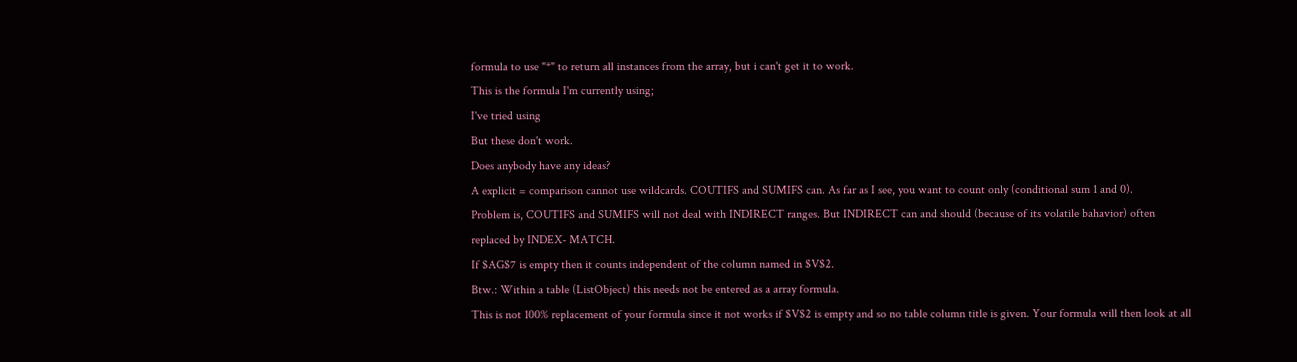formula to use "*" to return all instances from the array, but i can't get it to work.
This is the formula I'm currently using;
I've tried using
But these don't work.
Does anybody have any ideas?
A explicit = comparison cannot use wildcards. COUTIFS and SUMIFS can. As far as I see, you want to count only (conditional sum 1 and 0).
Problem is, COUTIFS and SUMIFS will not deal with INDIRECT ranges. But INDIRECT can and should (because of its volatile bahavior) often replaced by INDEX- MATCH.
If $AG$7 is empty then it counts independent of the column named in $V$2.
Btw.: Within a table (ListObject) this needs not be entered as a array formula.
This is not 100% replacement of your formula since it not works if $V$2 is empty and so no table column title is given. Your formula will then look at all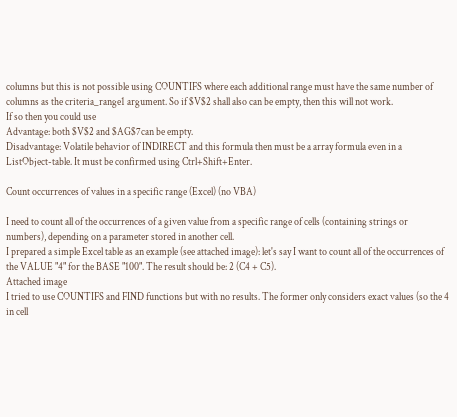columns but this is not possible using COUNTIFS where each additional range must have the same number of columns as the criteria_range1 argument. So if $V$2 shall also can be empty, then this will not work.
If so then you could use
Advantage: both $V$2 and $AG$7can be empty.
Disadvantage: Volatile behavior of INDIRECT and this formula then must be a array formula even in a ListObject-table. It must be confirmed using Ctrl+Shift+Enter.

Count occurrences of values in a specific range (Excel) (no VBA)

I need to count all of the occurrences of a given value from a specific range of cells (containing strings or numbers), depending on a parameter stored in another cell.
I prepared a simple Excel table as an example (see attached image): let's say I want to count all of the occurrences of the VALUE "4" for the BASE "100". The result should be: 2 (C4 + C5).
Attached image
I tried to use COUNTIFS and FIND functions but with no results. The former only considers exact values (so the 4 in cell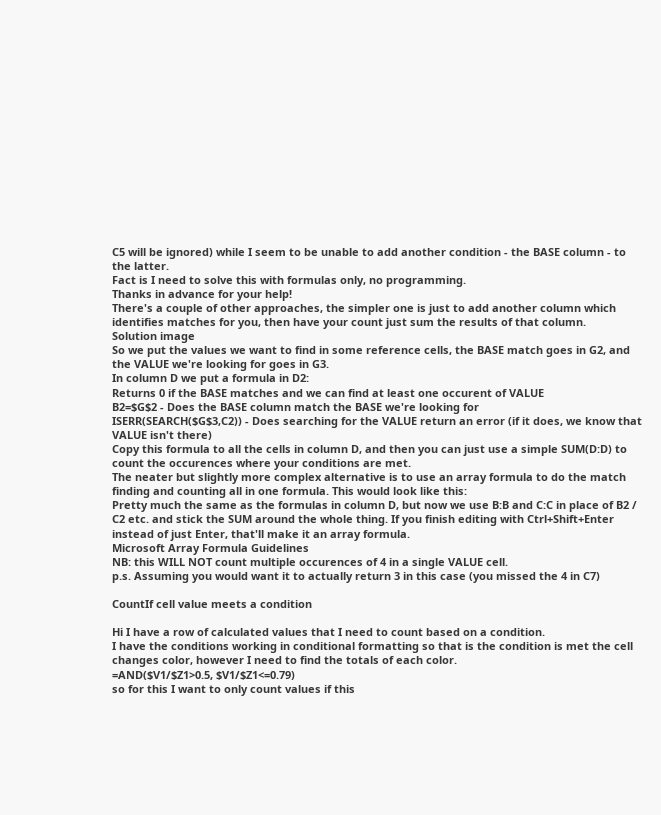C5 will be ignored) while I seem to be unable to add another condition - the BASE column - to the latter.
Fact is I need to solve this with formulas only, no programming.
Thanks in advance for your help!
There's a couple of other approaches, the simpler one is just to add another column which identifies matches for you, then have your count just sum the results of that column.
Solution image
So we put the values we want to find in some reference cells, the BASE match goes in G2, and the VALUE we're looking for goes in G3.
In column D we put a formula in D2:
Returns 0 if the BASE matches and we can find at least one occurent of VALUE
B2=$G$2 - Does the BASE column match the BASE we're looking for
ISERR(SEARCH($G$3,C2)) - Does searching for the VALUE return an error (if it does, we know that VALUE isn't there)
Copy this formula to all the cells in column D, and then you can just use a simple SUM(D:D) to count the occurences where your conditions are met.
The neater but slightly more complex alternative is to use an array formula to do the match finding and counting all in one formula. This would look like this:
Pretty much the same as the formulas in column D, but now we use B:B and C:C in place of B2 / C2 etc. and stick the SUM around the whole thing. If you finish editing with Ctrl+Shift+Enter instead of just Enter, that'll make it an array formula.
Microsoft Array Formula Guidelines
NB: this WILL NOT count multiple occurences of 4 in a single VALUE cell.
p.s. Assuming you would want it to actually return 3 in this case (you missed the 4 in C7)

CountIf cell value meets a condition

Hi I have a row of calculated values that I need to count based on a condition.
I have the conditions working in conditional formatting so that is the condition is met the cell changes color, however I need to find the totals of each color.
=AND($V1/$Z1>0.5, $V1/$Z1<=0.79)
so for this I want to only count values if this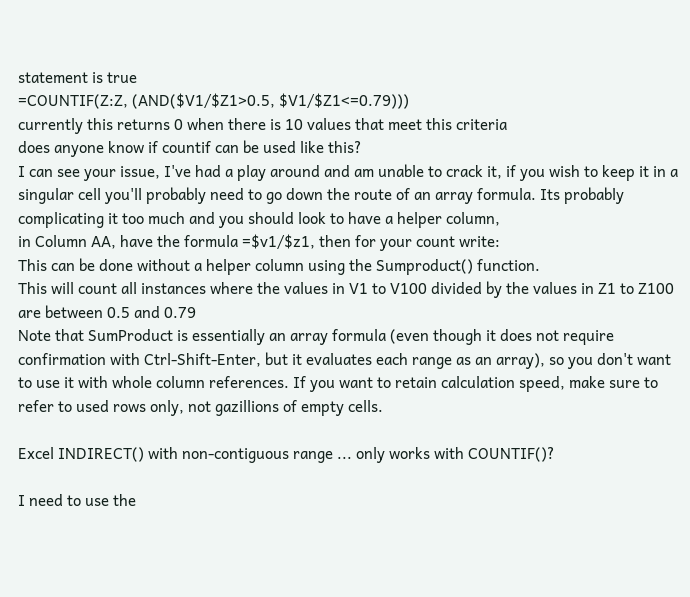statement is true
=COUNTIF(Z:Z, (AND($V1/$Z1>0.5, $V1/$Z1<=0.79)))
currently this returns 0 when there is 10 values that meet this criteria
does anyone know if countif can be used like this?
I can see your issue, I've had a play around and am unable to crack it, if you wish to keep it in a singular cell you'll probably need to go down the route of an array formula. Its probably complicating it too much and you should look to have a helper column,
in Column AA, have the formula =$v1/$z1, then for your count write:
This can be done without a helper column using the Sumproduct() function.
This will count all instances where the values in V1 to V100 divided by the values in Z1 to Z100 are between 0.5 and 0.79
Note that SumProduct is essentially an array formula (even though it does not require confirmation with Ctrl-Shift-Enter, but it evaluates each range as an array), so you don't want to use it with whole column references. If you want to retain calculation speed, make sure to refer to used rows only, not gazillions of empty cells.

Excel INDIRECT() with non-contiguous range ... only works with COUNTIF()?

I need to use the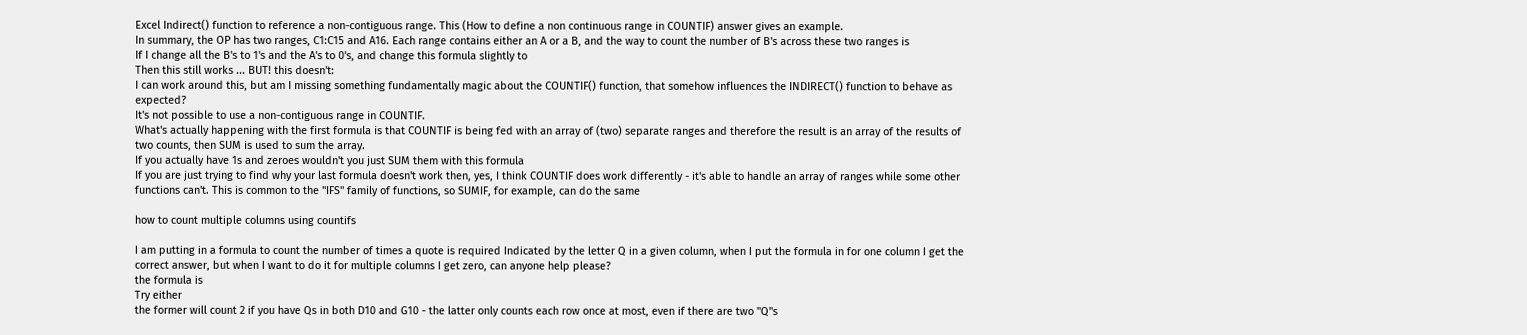Excel Indirect() function to reference a non-contiguous range. This (How to define a non continuous range in COUNTIF) answer gives an example.
In summary, the OP has two ranges, C1:C15 and A16. Each range contains either an A or a B, and the way to count the number of B's across these two ranges is
If I change all the B's to 1's and the A's to 0's, and change this formula slightly to
Then this still works ... BUT! this doesn't:
I can work around this, but am I missing something fundamentally magic about the COUNTIF() function, that somehow influences the INDIRECT() function to behave as expected?
It's not possible to use a non-contiguous range in COUNTIF.
What's actually happening with the first formula is that COUNTIF is being fed with an array of (two) separate ranges and therefore the result is an array of the results of two counts, then SUM is used to sum the array.
If you actually have 1s and zeroes wouldn't you just SUM them with this formula
If you are just trying to find why your last formula doesn't work then, yes, I think COUNTIF does work differently - it's able to handle an array of ranges while some other functions can't. This is common to the "IFS" family of functions, so SUMIF, for example, can do the same

how to count multiple columns using countifs

I am putting in a formula to count the number of times a quote is required Indicated by the letter Q in a given column, when I put the formula in for one column I get the correct answer, but when I want to do it for multiple columns I get zero, can anyone help please?
the formula is
Try either
the former will count 2 if you have Qs in both D10 and G10 - the latter only counts each row once at most, even if there are two "Q"s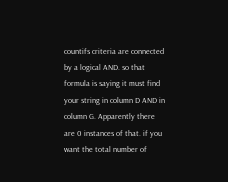countifs criteria are connected by a logical AND. so that formula is saying it must find your string in column D AND in column G. Apparently there are 0 instances of that. if you want the total number of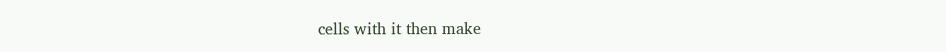cells with it then make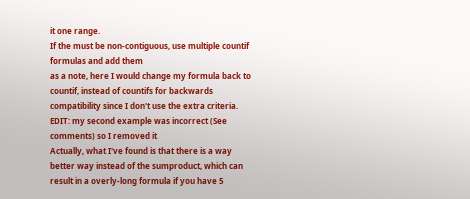it one range.
If the must be non-contiguous, use multiple countif formulas and add them
as a note, here I would change my formula back to countif, instead of countifs for backwards compatibility since I don't use the extra criteria.
EDIT: my second example was incorrect (See comments) so I removed it
Actually, what I've found is that there is a way better way instead of the sumproduct, which can result in a overly-long formula if you have 5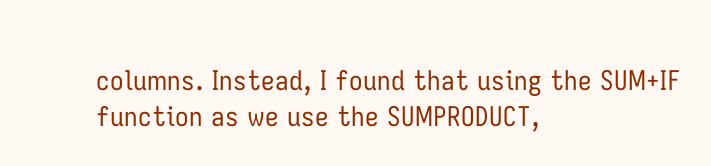columns. Instead, I found that using the SUM+IF function as we use the SUMPRODUCT,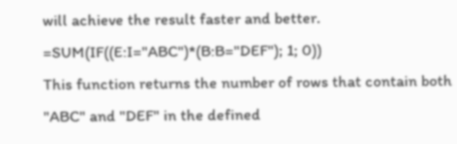will achieve the result faster and better.
=SUM(IF((E:I="ABC")*(B:B="DEF"); 1; 0))
This function returns the number of rows that contain both "ABC" and "DEF" in the defined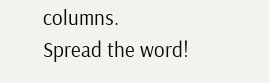columns.
Spread the word!